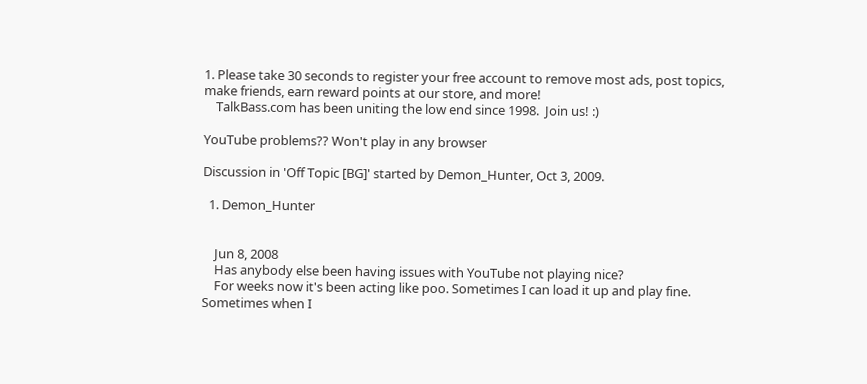1. Please take 30 seconds to register your free account to remove most ads, post topics, make friends, earn reward points at our store, and more!
    TalkBass.com has been uniting the low end since 1998.  Join us! :)

YouTube problems?? Won't play in any browser

Discussion in 'Off Topic [BG]' started by Demon_Hunter, Oct 3, 2009.

  1. Demon_Hunter


    Jun 8, 2008
    Has anybody else been having issues with YouTube not playing nice?
    For weeks now it's been acting like poo. Sometimes I can load it up and play fine. Sometimes when I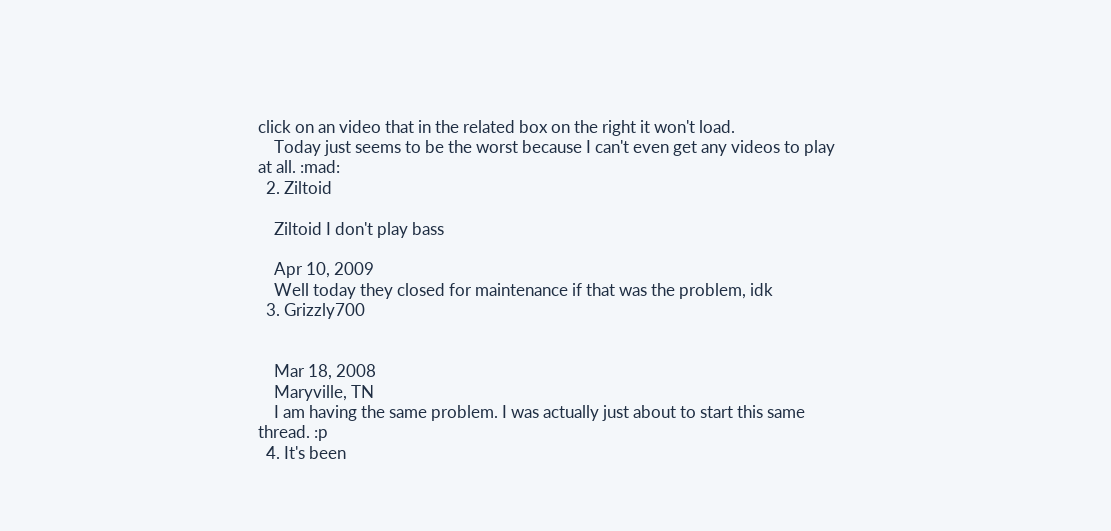click on an video that in the related box on the right it won't load.
    Today just seems to be the worst because I can't even get any videos to play at all. :mad:
  2. Ziltoid

    Ziltoid I don't play bass

    Apr 10, 2009
    Well today they closed for maintenance if that was the problem, idk
  3. Grizzly700


    Mar 18, 2008
    Maryville, TN
    I am having the same problem. I was actually just about to start this same thread. :p
  4. It's been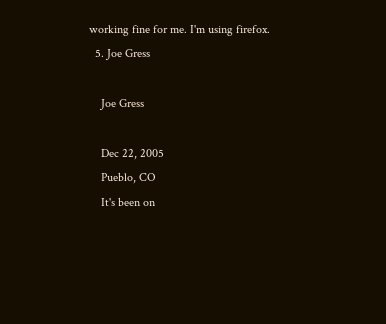working fine for me. I'm using firefox.
  5. Joe Gress

    Joe Gress

    Dec 22, 2005
    Pueblo, CO
    It's been on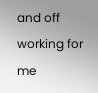and off working for me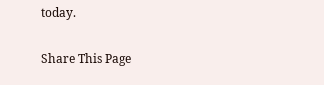today.

Share This Page